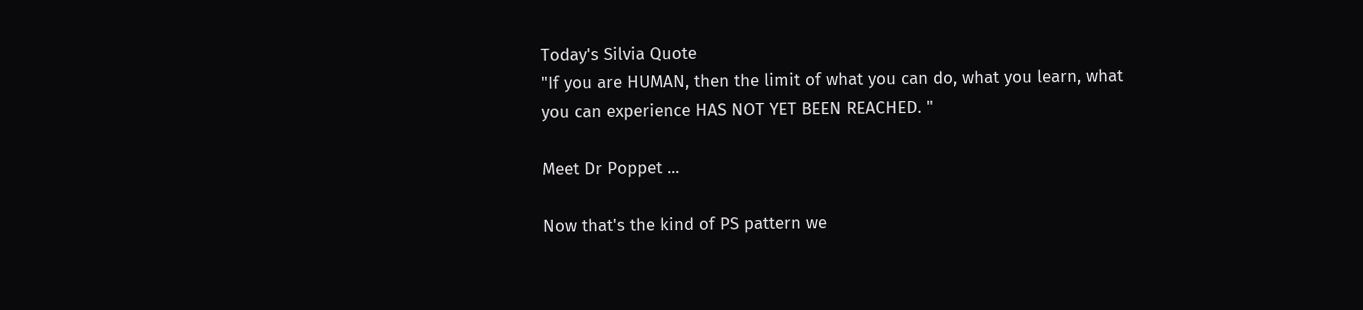Today's Silvia Quote
"If you are HUMAN, then the limit of what you can do, what you learn, what you can experience HAS NOT YET BEEN REACHED. "

Meet Dr Poppet ...

Now that's the kind of PS pattern we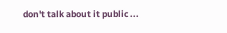don't talk about it public ...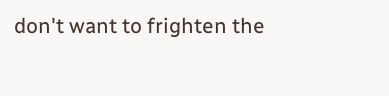don't want to frighten the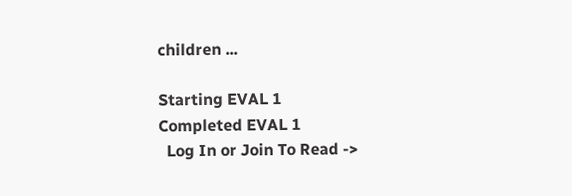children ...

Starting EVAL 1
Completed EVAL 1
  Log In or Join To Read ->